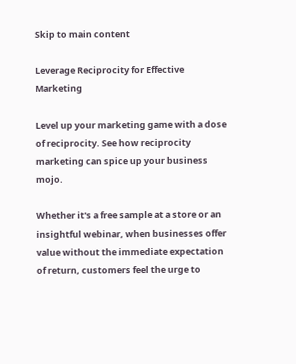Skip to main content

Leverage Reciprocity for Effective Marketing

Level up your marketing game with a dose of reciprocity. See how reciprocity marketing can spice up your business mojo.

Whether it's a free sample at a store or an insightful webinar, when businesses offer value without the immediate expectation of return, customers feel the urge to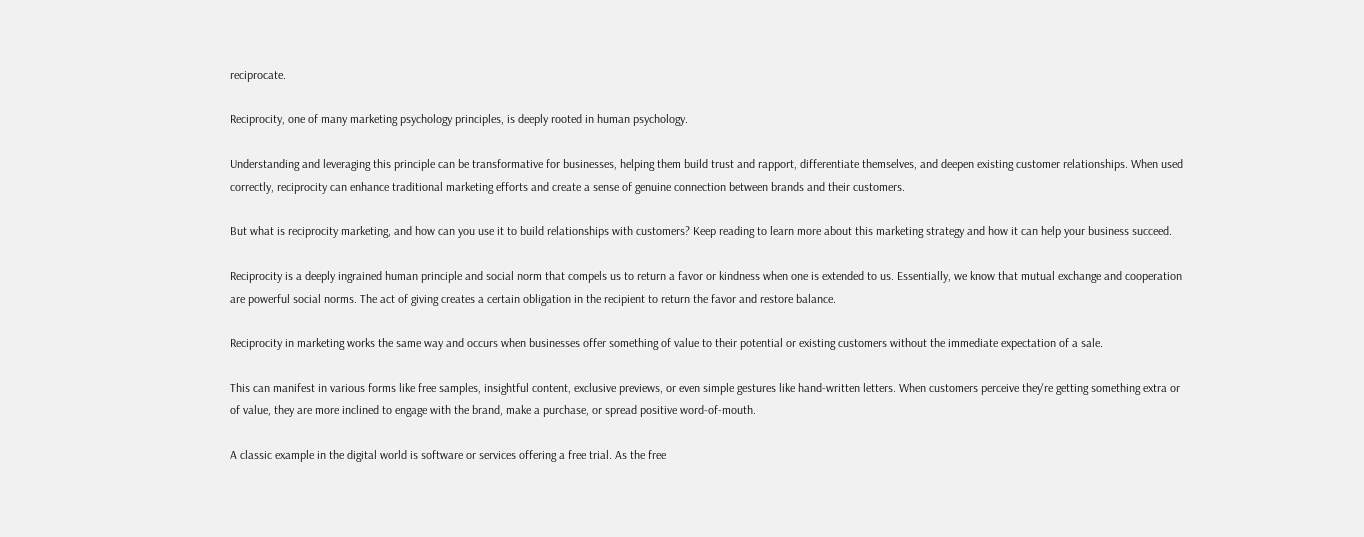reciprocate.

Reciprocity, one of many marketing psychology principles, is deeply rooted in human psychology.

Understanding and leveraging this principle can be transformative for businesses, helping them build trust and rapport, differentiate themselves, and deepen existing customer relationships. When used correctly, reciprocity can enhance traditional marketing efforts and create a sense of genuine connection between brands and their customers.

But what is reciprocity marketing, and how can you use it to build relationships with customers? Keep reading to learn more about this marketing strategy and how it can help your business succeed.

Reciprocity is a deeply ingrained human principle and social norm that compels us to return a favor or kindness when one is extended to us. Essentially, we know that mutual exchange and cooperation are powerful social norms. The act of giving creates a certain obligation in the recipient to return the favor and restore balance.

Reciprocity in marketing works the same way and occurs when businesses offer something of value to their potential or existing customers without the immediate expectation of a sale.

This can manifest in various forms like free samples, insightful content, exclusive previews, or even simple gestures like hand-written letters. When customers perceive they're getting something extra or of value, they are more inclined to engage with the brand, make a purchase, or spread positive word-of-mouth.

A classic example in the digital world is software or services offering a free trial. As the free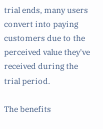trial ends, many users convert into paying customers due to the perceived value they've received during the trial period.

The benefits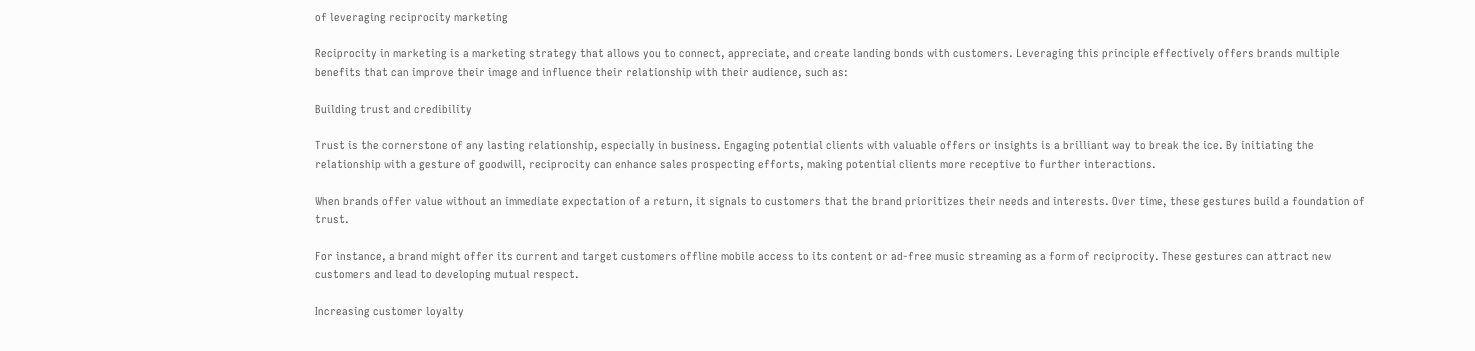of leveraging reciprocity marketing

Reciprocity in marketing is a marketing strategy that allows you to connect, appreciate, and create landing bonds with customers. Leveraging this principle effectively offers brands multiple benefits that can improve their image and influence their relationship with their audience, such as:

Building trust and credibility

Trust is the cornerstone of any lasting relationship, especially in business. Engaging potential clients with valuable offers or insights is a brilliant way to break the ice. By initiating the relationship with a gesture of goodwill, reciprocity can enhance sales prospecting efforts, making potential clients more receptive to further interactions.

When brands offer value without an immediate expectation of a return, it signals to customers that the brand prioritizes their needs and interests. Over time, these gestures build a foundation of trust.

For instance, a brand might offer its current and target customers offline mobile access to its content or ad-free music streaming as a form of reciprocity. These gestures can attract new customers and lead to developing mutual respect.

Increasing customer loyalty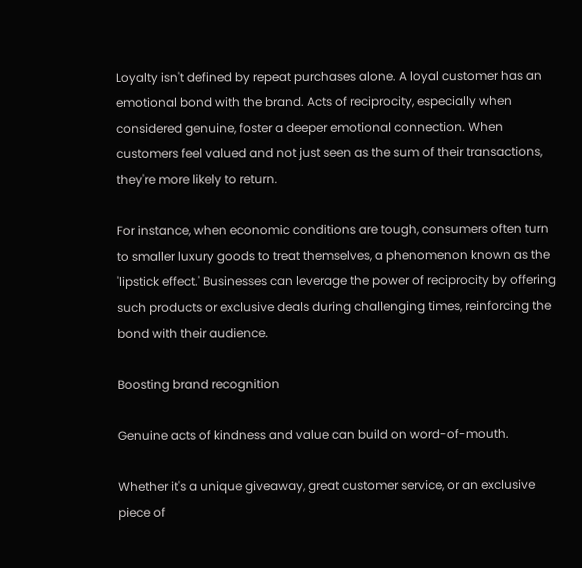Loyalty isn't defined by repeat purchases alone. A loyal customer has an emotional bond with the brand. Acts of reciprocity, especially when considered genuine, foster a deeper emotional connection. When customers feel valued and not just seen as the sum of their transactions, they're more likely to return.

For instance, when economic conditions are tough, consumers often turn to smaller luxury goods to treat themselves, a phenomenon known as the 'lipstick effect.' Businesses can leverage the power of reciprocity by offering such products or exclusive deals during challenging times, reinforcing the bond with their audience.

Boosting brand recognition

Genuine acts of kindness and value can build on word-of-mouth.

Whether it's a unique giveaway, great customer service, or an exclusive piece of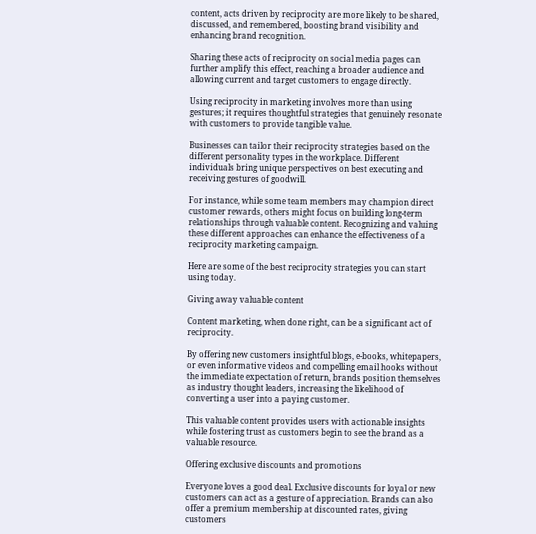content, acts driven by reciprocity are more likely to be shared, discussed, and remembered, boosting brand visibility and enhancing brand recognition.

Sharing these acts of reciprocity on social media pages can further amplify this effect, reaching a broader audience and allowing current and target customers to engage directly.

Using reciprocity in marketing involves more than using gestures; it requires thoughtful strategies that genuinely resonate with customers to provide tangible value.

Businesses can tailor their reciprocity strategies based on the different personality types in the workplace. Different individuals bring unique perspectives on best executing and receiving gestures of goodwill.

For instance, while some team members may champion direct customer rewards, others might focus on building long-term relationships through valuable content. Recognizing and valuing these different approaches can enhance the effectiveness of a reciprocity marketing campaign.

Here are some of the best reciprocity strategies you can start using today.

Giving away valuable content

Content marketing, when done right, can be a significant act of reciprocity.

By offering new customers insightful blogs, e-books, whitepapers, or even informative videos and compelling email hooks without the immediate expectation of return, brands position themselves as industry thought leaders, increasing the likelihood of converting a user into a paying customer.

This valuable content provides users with actionable insights while fostering trust as customers begin to see the brand as a valuable resource.

Offering exclusive discounts and promotions

Everyone loves a good deal. Exclusive discounts for loyal or new customers can act as a gesture of appreciation. Brands can also offer a premium membership at discounted rates, giving customers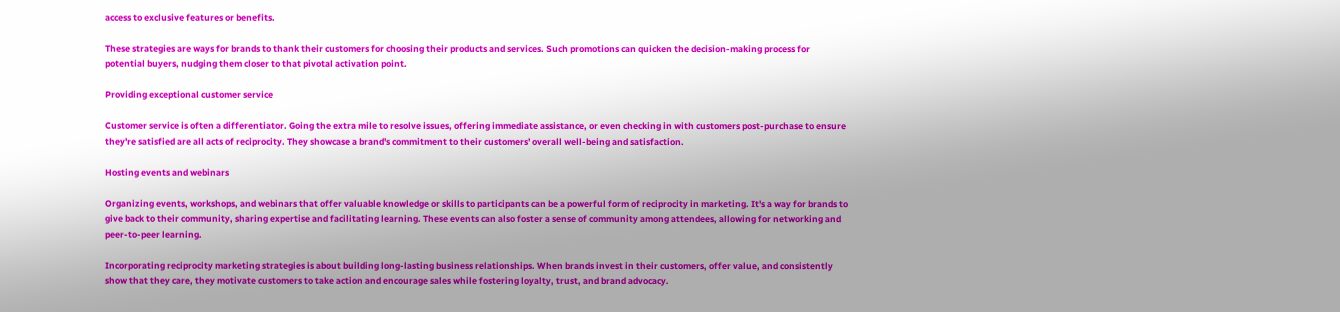access to exclusive features or benefits.

These strategies are ways for brands to thank their customers for choosing their products and services. Such promotions can quicken the decision-making process for potential buyers, nudging them closer to that pivotal activation point.

Providing exceptional customer service

Customer service is often a differentiator. Going the extra mile to resolve issues, offering immediate assistance, or even checking in with customers post-purchase to ensure they're satisfied are all acts of reciprocity. They showcase a brand's commitment to their customers' overall well-being and satisfaction.

Hosting events and webinars

Organizing events, workshops, and webinars that offer valuable knowledge or skills to participants can be a powerful form of reciprocity in marketing. It's a way for brands to give back to their community, sharing expertise and facilitating learning. These events can also foster a sense of community among attendees, allowing for networking and peer-to-peer learning.

Incorporating reciprocity marketing strategies is about building long-lasting business relationships. When brands invest in their customers, offer value, and consistently show that they care, they motivate customers to take action and encourage sales while fostering loyalty, trust, and brand advocacy.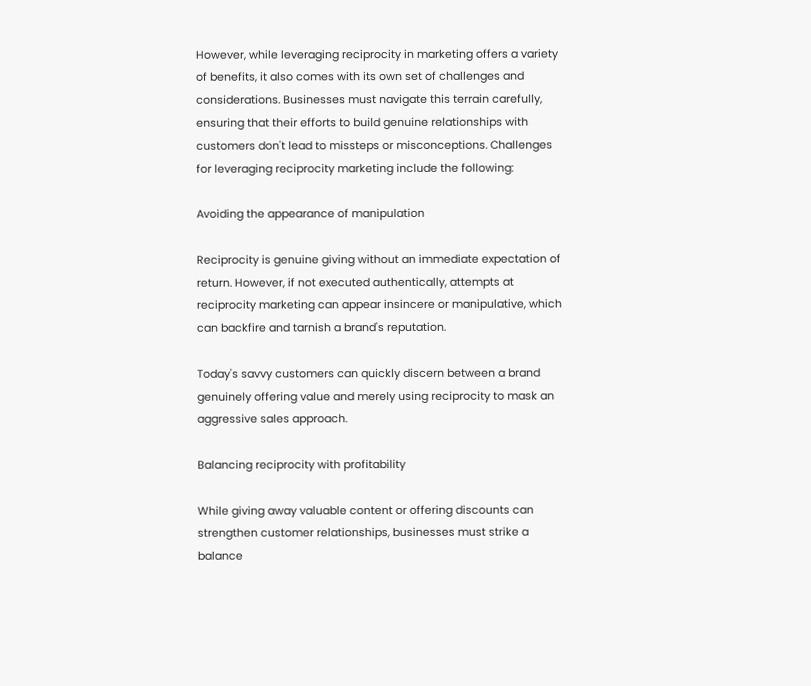However, while leveraging reciprocity in marketing offers a variety of benefits, it also comes with its own set of challenges and considerations. Businesses must navigate this terrain carefully, ensuring that their efforts to build genuine relationships with customers don't lead to missteps or misconceptions. Challenges for leveraging reciprocity marketing include the following:

Avoiding the appearance of manipulation

Reciprocity is genuine giving without an immediate expectation of return. However, if not executed authentically, attempts at reciprocity marketing can appear insincere or manipulative, which can backfire and tarnish a brand's reputation.

Today's savvy customers can quickly discern between a brand genuinely offering value and merely using reciprocity to mask an aggressive sales approach.

Balancing reciprocity with profitability

While giving away valuable content or offering discounts can strengthen customer relationships, businesses must strike a balance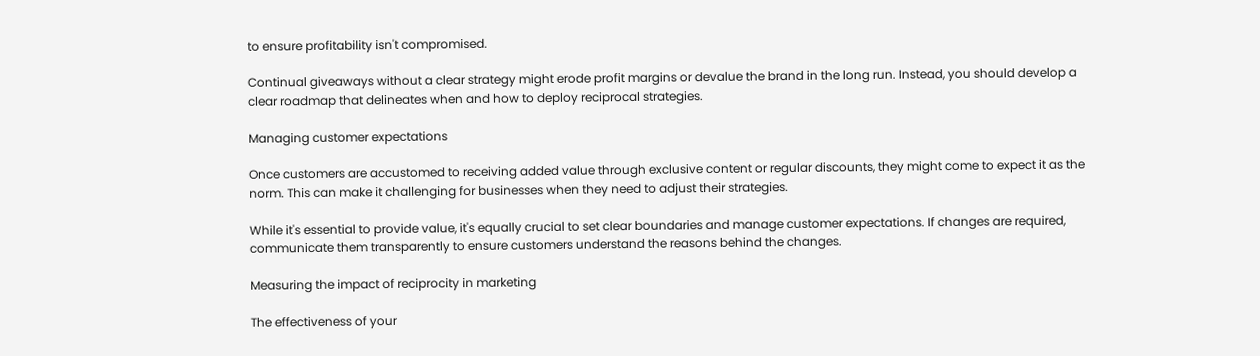to ensure profitability isn't compromised.

Continual giveaways without a clear strategy might erode profit margins or devalue the brand in the long run. Instead, you should develop a clear roadmap that delineates when and how to deploy reciprocal strategies.

Managing customer expectations

Once customers are accustomed to receiving added value through exclusive content or regular discounts, they might come to expect it as the norm. This can make it challenging for businesses when they need to adjust their strategies.

While it's essential to provide value, it's equally crucial to set clear boundaries and manage customer expectations. If changes are required, communicate them transparently to ensure customers understand the reasons behind the changes.

Measuring the impact of reciprocity in marketing

The effectiveness of your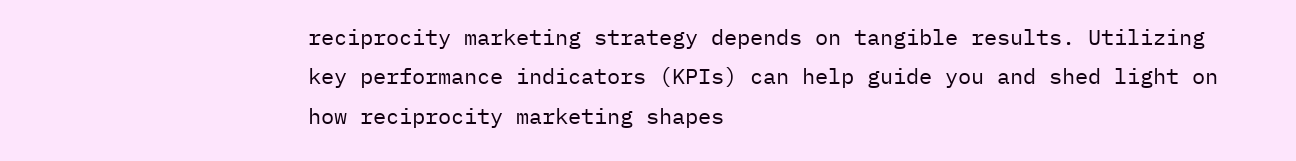reciprocity marketing strategy depends on tangible results. Utilizing key performance indicators (KPIs) can help guide you and shed light on how reciprocity marketing shapes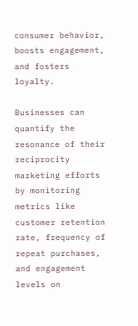consumer behavior, boosts engagement, and fosters loyalty.

Businesses can quantify the resonance of their reciprocity marketing efforts by monitoring metrics like customer retention rate, frequency of repeat purchases, and engagement levels on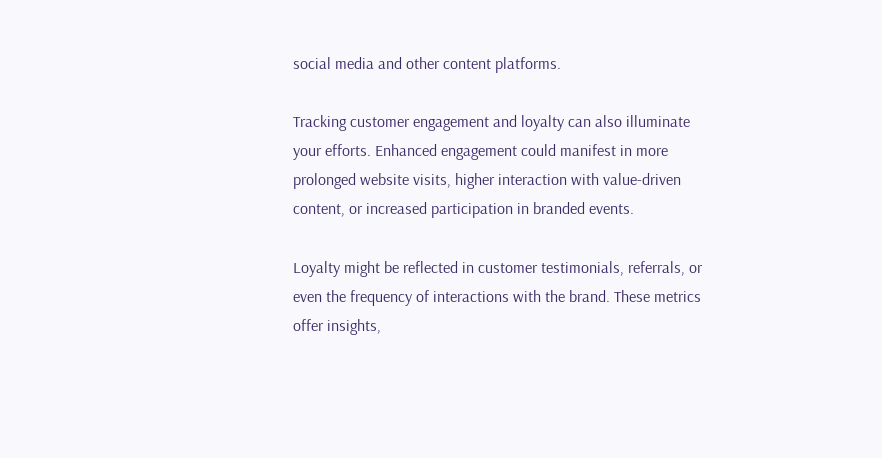social media and other content platforms.

Tracking customer engagement and loyalty can also illuminate your efforts. Enhanced engagement could manifest in more prolonged website visits, higher interaction with value-driven content, or increased participation in branded events.

Loyalty might be reflected in customer testimonials, referrals, or even the frequency of interactions with the brand. These metrics offer insights,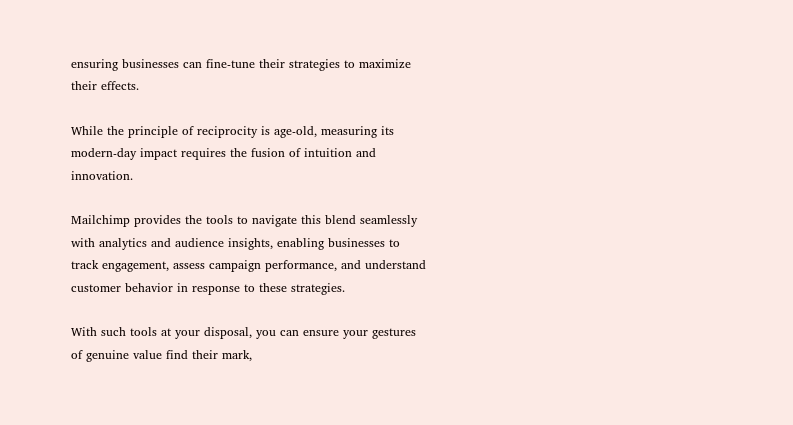ensuring businesses can fine-tune their strategies to maximize their effects.

While the principle of reciprocity is age-old, measuring its modern-day impact requires the fusion of intuition and innovation.

Mailchimp provides the tools to navigate this blend seamlessly with analytics and audience insights, enabling businesses to track engagement, assess campaign performance, and understand customer behavior in response to these strategies.

With such tools at your disposal, you can ensure your gestures of genuine value find their mark,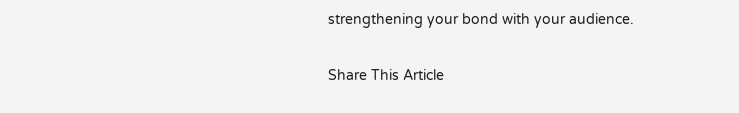strengthening your bond with your audience.

Share This Article